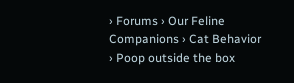› Forums › Our Feline Companions › Cat Behavior › Poop outside the box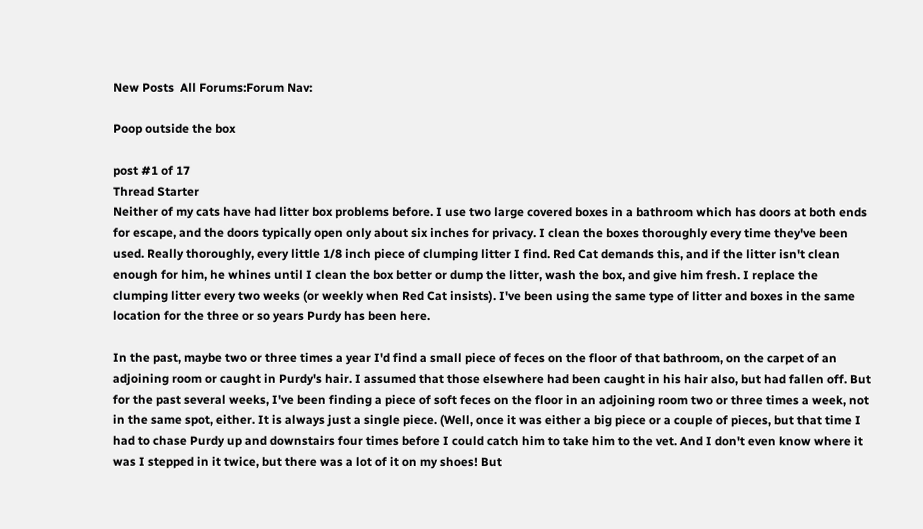New Posts  All Forums:Forum Nav:

Poop outside the box

post #1 of 17
Thread Starter
Neither of my cats have had litter box problems before. I use two large covered boxes in a bathroom which has doors at both ends for escape, and the doors typically open only about six inches for privacy. I clean the boxes thoroughly every time they've been used. Really thoroughly, every little 1/8 inch piece of clumping litter I find. Red Cat demands this, and if the litter isn't clean enough for him, he whines until I clean the box better or dump the litter, wash the box, and give him fresh. I replace the clumping litter every two weeks (or weekly when Red Cat insists). I've been using the same type of litter and boxes in the same location for the three or so years Purdy has been here.

In the past, maybe two or three times a year I'd find a small piece of feces on the floor of that bathroom, on the carpet of an adjoining room or caught in Purdy's hair. I assumed that those elsewhere had been caught in his hair also, but had fallen off. But for the past several weeks, I've been finding a piece of soft feces on the floor in an adjoining room two or three times a week, not in the same spot, either. It is always just a single piece. (Well, once it was either a big piece or a couple of pieces, but that time I had to chase Purdy up and downstairs four times before I could catch him to take him to the vet. And I don't even know where it was I stepped in it twice, but there was a lot of it on my shoes! But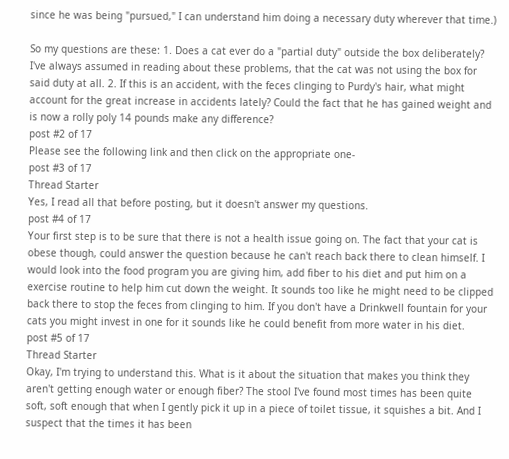since he was being "pursued," I can understand him doing a necessary duty wherever that time.)

So my questions are these: 1. Does a cat ever do a "partial duty" outside the box deliberately? I've always assumed in reading about these problems, that the cat was not using the box for said duty at all. 2. If this is an accident, with the feces clinging to Purdy's hair, what might account for the great increase in accidents lately? Could the fact that he has gained weight and is now a rolly poly 14 pounds make any difference?
post #2 of 17
Please see the following link and then click on the appropriate one-
post #3 of 17
Thread Starter
Yes, I read all that before posting, but it doesn't answer my questions.
post #4 of 17
Your first step is to be sure that there is not a health issue going on. The fact that your cat is obese though, could answer the question because he can't reach back there to clean himself. I would look into the food program you are giving him, add fiber to his diet and put him on a exercise routine to help him cut down the weight. It sounds too like he might need to be clipped back there to stop the feces from clinging to him. If you don't have a Drinkwell fountain for your cats you might invest in one for it sounds like he could benefit from more water in his diet.
post #5 of 17
Thread Starter
Okay, I'm trying to understand this. What is it about the situation that makes you think they aren't getting enough water or enough fiber? The stool I've found most times has been quite soft, soft enough that when I gently pick it up in a piece of toilet tissue, it squishes a bit. And I suspect that the times it has been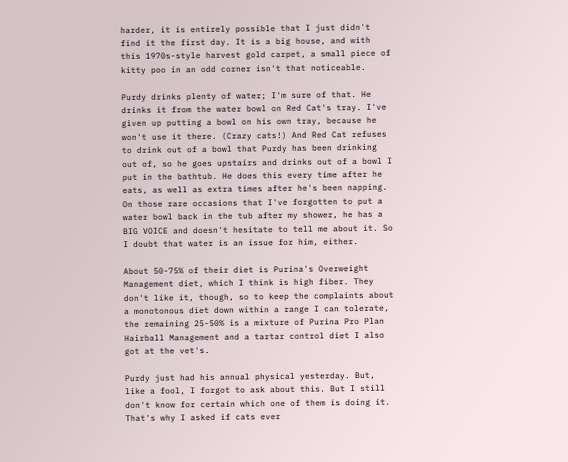harder, it is entirely possible that I just didn't find it the first day. It is a big house, and with this 1970s-style harvest gold carpet, a small piece of kitty poo in an odd corner isn't that noticeable.

Purdy drinks plenty of water; I'm sure of that. He drinks it from the water bowl on Red Cat's tray. I've given up putting a bowl on his own tray, because he won't use it there. (Crazy cats!) And Red Cat refuses to drink out of a bowl that Purdy has been drinking out of, so he goes upstairs and drinks out of a bowl I put in the bathtub. He does this every time after he eats, as well as extra times after he's been napping. On those rare occasions that I've forgotten to put a water bowl back in the tub after my shower, he has a BIG VOICE and doesn't hesitate to tell me about it. So I doubt that water is an issue for him, either.

About 50-75% of their diet is Purina's Overweight Management diet, which I think is high fiber. They don't like it, though, so to keep the complaints about a monotonous diet down within a range I can tolerate, the remaining 25-50% is a mixture of Purina Pro Plan Hairball Management and a tartar control diet I also got at the vet's.

Purdy just had his annual physical yesterday. But, like a fool, I forgot to ask about this. But I still don't know for certain which one of them is doing it. That's why I asked if cats ever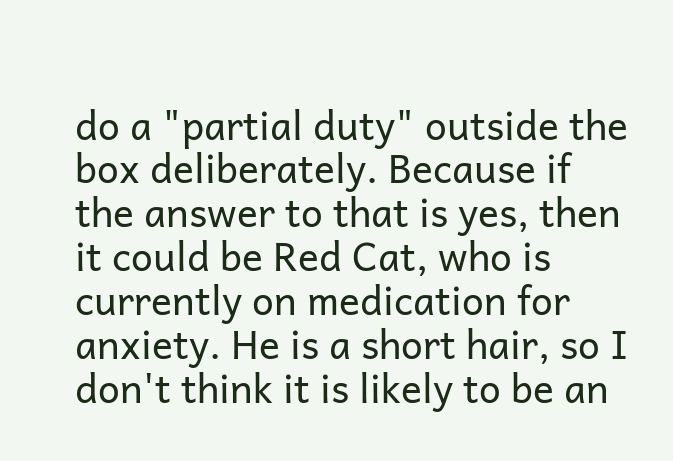do a "partial duty" outside the box deliberately. Because if the answer to that is yes, then it could be Red Cat, who is currently on medication for anxiety. He is a short hair, so I don't think it is likely to be an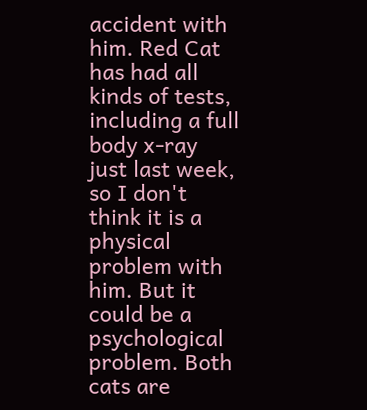accident with him. Red Cat has had all kinds of tests, including a full body x-ray just last week, so I don't think it is a physical problem with him. But it could be a psychological problem. Both cats are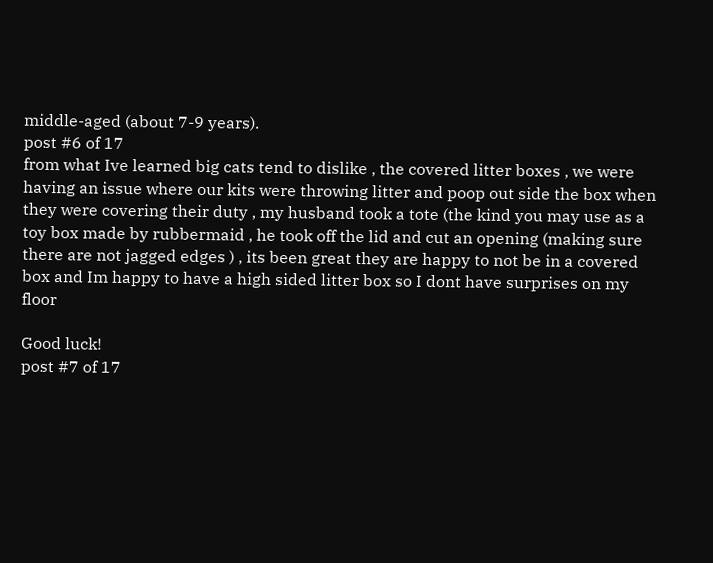middle-aged (about 7-9 years).
post #6 of 17
from what Ive learned big cats tend to dislike , the covered litter boxes , we were having an issue where our kits were throwing litter and poop out side the box when they were covering their duty , my husband took a tote (the kind you may use as a toy box made by rubbermaid , he took off the lid and cut an opening (making sure there are not jagged edges ) , its been great they are happy to not be in a covered box and Im happy to have a high sided litter box so I dont have surprises on my floor

Good luck!
post #7 of 17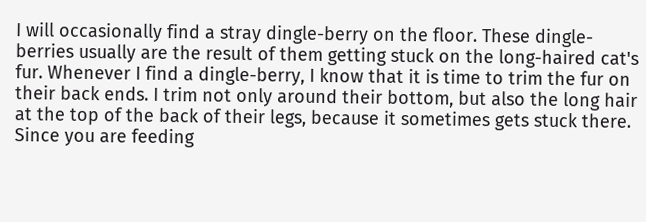I will occasionally find a stray dingle-berry on the floor. These dingle-berries usually are the result of them getting stuck on the long-haired cat's fur. Whenever I find a dingle-berry, I know that it is time to trim the fur on their back ends. I trim not only around their bottom, but also the long hair at the top of the back of their legs, because it sometimes gets stuck there. Since you are feeding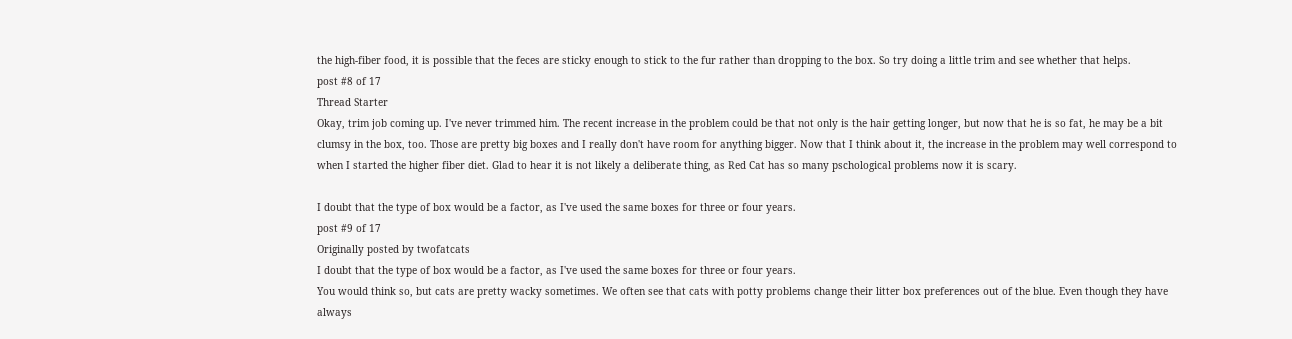the high-fiber food, it is possible that the feces are sticky enough to stick to the fur rather than dropping to the box. So try doing a little trim and see whether that helps.
post #8 of 17
Thread Starter
Okay, trim job coming up. I've never trimmed him. The recent increase in the problem could be that not only is the hair getting longer, but now that he is so fat, he may be a bit clumsy in the box, too. Those are pretty big boxes and I really don't have room for anything bigger. Now that I think about it, the increase in the problem may well correspond to when I started the higher fiber diet. Glad to hear it is not likely a deliberate thing, as Red Cat has so many pschological problems now it is scary.

I doubt that the type of box would be a factor, as I've used the same boxes for three or four years.
post #9 of 17
Originally posted by twofatcats
I doubt that the type of box would be a factor, as I've used the same boxes for three or four years.
You would think so, but cats are pretty wacky sometimes. We often see that cats with potty problems change their litter box preferences out of the blue. Even though they have always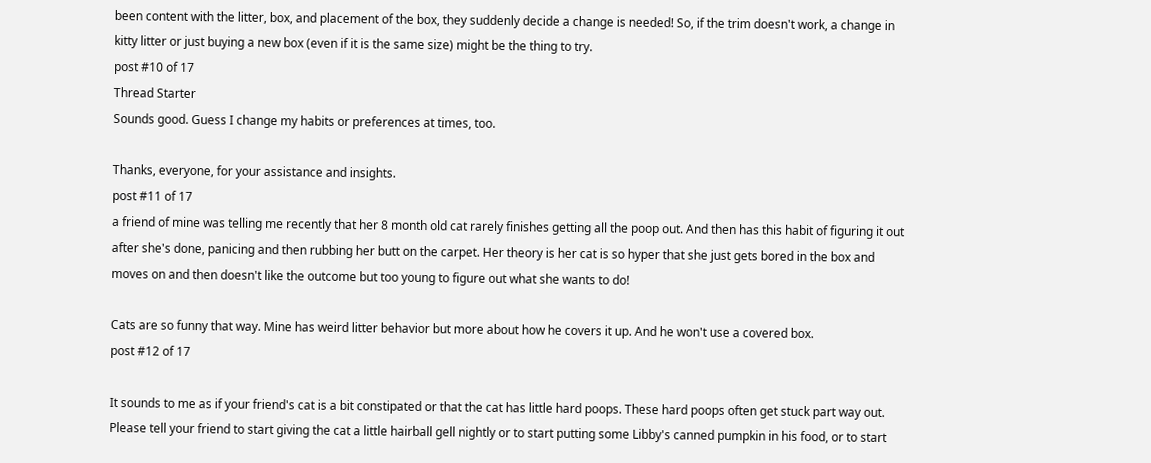been content with the litter, box, and placement of the box, they suddenly decide a change is needed! So, if the trim doesn't work, a change in kitty litter or just buying a new box (even if it is the same size) might be the thing to try.
post #10 of 17
Thread Starter
Sounds good. Guess I change my habits or preferences at times, too.

Thanks, everyone, for your assistance and insights.
post #11 of 17
a friend of mine was telling me recently that her 8 month old cat rarely finishes getting all the poop out. And then has this habit of figuring it out after she's done, panicing and then rubbing her butt on the carpet. Her theory is her cat is so hyper that she just gets bored in the box and moves on and then doesn't like the outcome but too young to figure out what she wants to do!

Cats are so funny that way. Mine has weird litter behavior but more about how he covers it up. And he won't use a covered box.
post #12 of 17

It sounds to me as if your friend's cat is a bit constipated or that the cat has little hard poops. These hard poops often get stuck part way out. Please tell your friend to start giving the cat a little hairball gell nightly or to start putting some Libby's canned pumpkin in his food, or to start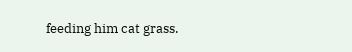feeding him cat grass.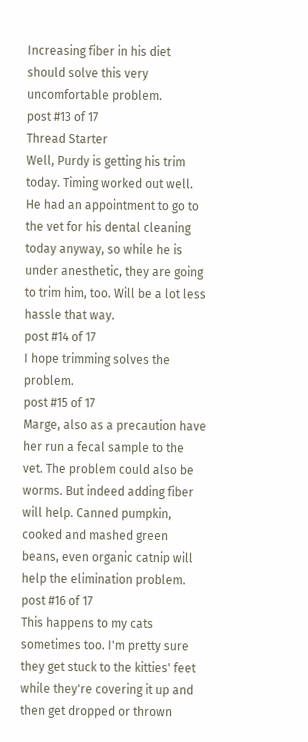Increasing fiber in his diet should solve this very uncomfortable problem.
post #13 of 17
Thread Starter
Well, Purdy is getting his trim today. Timing worked out well. He had an appointment to go to the vet for his dental cleaning today anyway, so while he is under anesthetic, they are going to trim him, too. Will be a lot less hassle that way.
post #14 of 17
I hope trimming solves the problem.
post #15 of 17
Marge, also as a precaution have her run a fecal sample to the vet. The problem could also be worms. But indeed adding fiber will help. Canned pumpkin, cooked and mashed green beans, even organic catnip will help the elimination problem.
post #16 of 17
This happens to my cats sometimes too. I'm pretty sure they get stuck to the kitties' feet while they're covering it up and then get dropped or thrown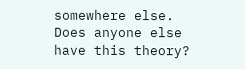somewhere else. Does anyone else have this theory?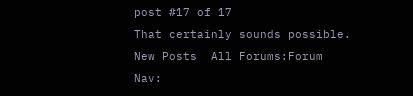post #17 of 17
That certainly sounds possible.
New Posts  All Forums:Forum Nav: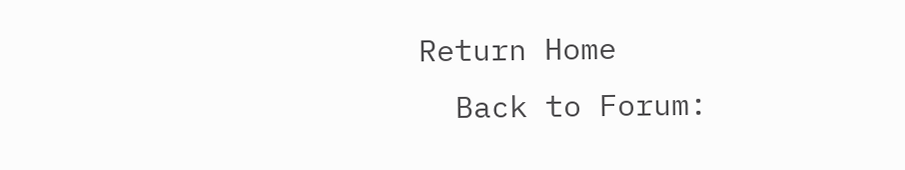Return Home
  Back to Forum: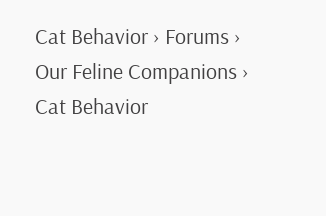Cat Behavior › Forums › Our Feline Companions › Cat Behavior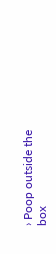› Poop outside the box